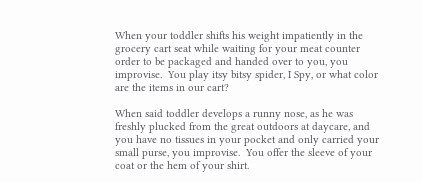When your toddler shifts his weight impatiently in the grocery cart seat while waiting for your meat counter order to be packaged and handed over to you, you improvise.  You play itsy bitsy spider, I Spy, or what color are the items in our cart?

When said toddler develops a runny nose, as he was freshly plucked from the great outdoors at daycare, and you have no tissues in your pocket and only carried your small purse, you improvise.  You offer the sleeve of your coat or the hem of your shirt.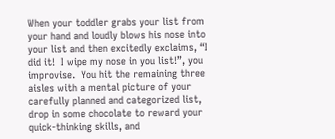When your toddler grabs your list from your hand and loudly blows his nose into your list and then excitedly exclaims, “I did it!  I wipe my nose in you list!”, you improvise.  You hit the remaining three aisles with a mental picture of your carefully planned and categorized list, drop in some chocolate to reward your quick-thinking skills, and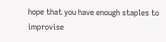hope that you have enough staples to improvise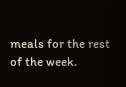meals for the rest of the week.